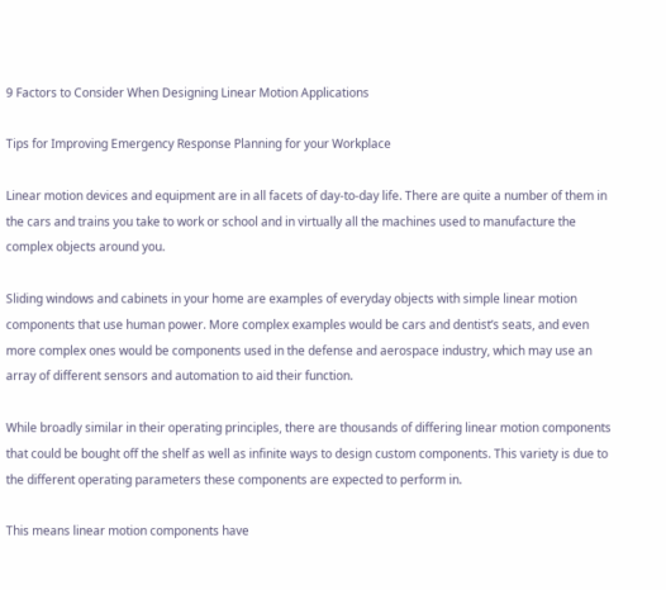9 Factors to Consider When Designing Linear Motion Applications

Tips for Improving Emergency Response Planning for your Workplace

Linear motion devices and equipment are in all facets of day-to-day life. There are quite a number of them in the cars and trains you take to work or school and in virtually all the machines used to manufacture the complex objects around you.

Sliding windows and cabinets in your home are examples of everyday objects with simple linear motion components that use human power. More complex examples would be cars and dentist’s seats, and even more complex ones would be components used in the defense and aerospace industry, which may use an array of different sensors and automation to aid their function.

While broadly similar in their operating principles, there are thousands of differing linear motion components that could be bought off the shelf as well as infinite ways to design custom components. This variety is due to the different operating parameters these components are expected to perform in.

This means linear motion components have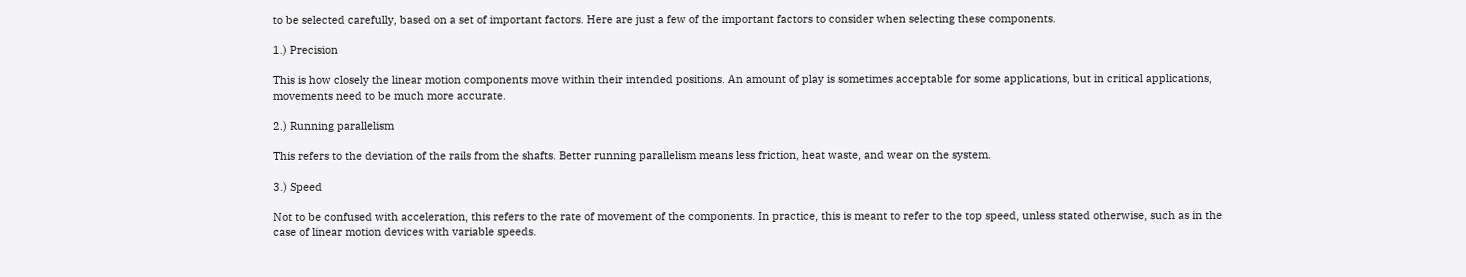to be selected carefully, based on a set of important factors. Here are just a few of the important factors to consider when selecting these components.

1.) Precision

This is how closely the linear motion components move within their intended positions. An amount of play is sometimes acceptable for some applications, but in critical applications, movements need to be much more accurate.

2.) Running parallelism

This refers to the deviation of the rails from the shafts. Better running parallelism means less friction, heat waste, and wear on the system.

3.) Speed

Not to be confused with acceleration, this refers to the rate of movement of the components. In practice, this is meant to refer to the top speed, unless stated otherwise, such as in the case of linear motion devices with variable speeds.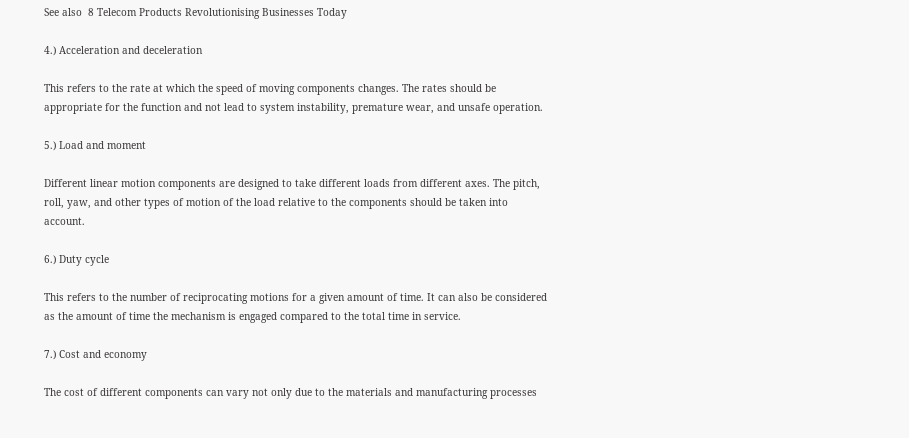See also  8 Telecom Products Revolutionising Businesses Today

4.) Acceleration and deceleration

This refers to the rate at which the speed of moving components changes. The rates should be appropriate for the function and not lead to system instability, premature wear, and unsafe operation.

5.) Load and moment

Different linear motion components are designed to take different loads from different axes. The pitch, roll, yaw, and other types of motion of the load relative to the components should be taken into account.

6.) Duty cycle

This refers to the number of reciprocating motions for a given amount of time. It can also be considered as the amount of time the mechanism is engaged compared to the total time in service.

7.) Cost and economy

The cost of different components can vary not only due to the materials and manufacturing processes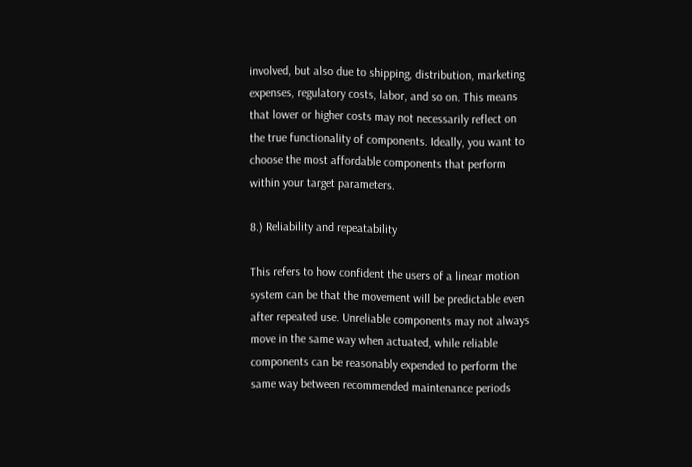involved, but also due to shipping, distribution, marketing expenses, regulatory costs, labor, and so on. This means that lower or higher costs may not necessarily reflect on the true functionality of components. Ideally, you want to choose the most affordable components that perform within your target parameters.

8.) Reliability and repeatability

This refers to how confident the users of a linear motion system can be that the movement will be predictable even after repeated use. Unreliable components may not always move in the same way when actuated, while reliable components can be reasonably expended to perform the same way between recommended maintenance periods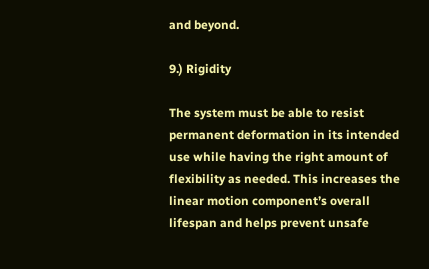and beyond.

9.) Rigidity

The system must be able to resist permanent deformation in its intended use while having the right amount of flexibility as needed. This increases the linear motion component’s overall lifespan and helps prevent unsafe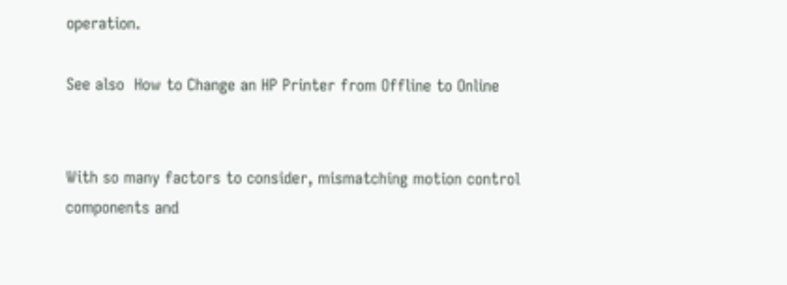operation.

See also  How to Change an HP Printer from Offline to Online


With so many factors to consider, mismatching motion control components and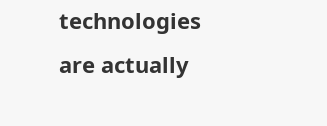technologies are actually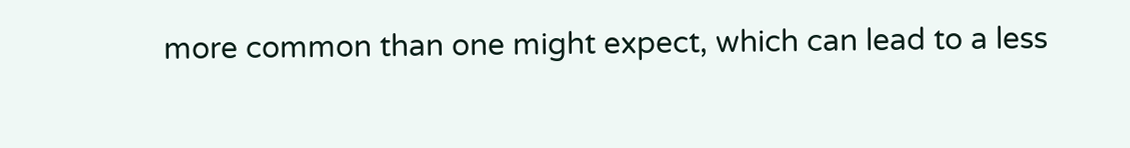more common than one might expect, which can lead to a less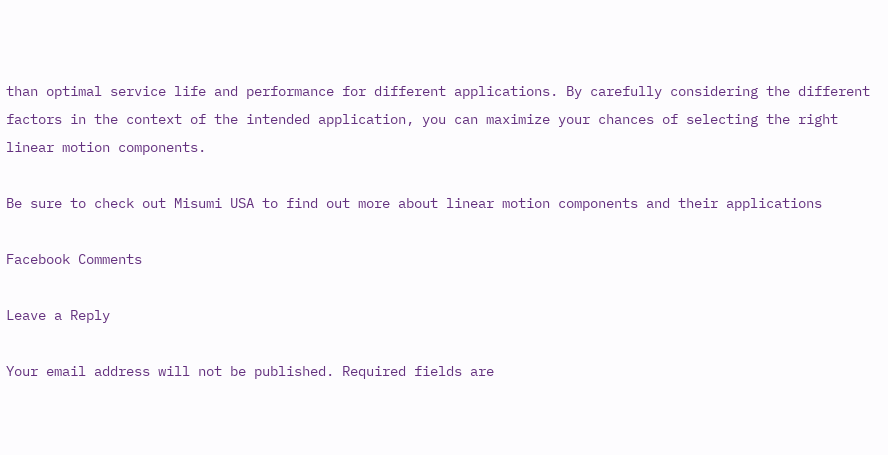than optimal service life and performance for different applications. By carefully considering the different factors in the context of the intended application, you can maximize your chances of selecting the right linear motion components.

Be sure to check out Misumi USA to find out more about linear motion components and their applications

Facebook Comments

Leave a Reply

Your email address will not be published. Required fields are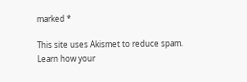marked *

This site uses Akismet to reduce spam. Learn how your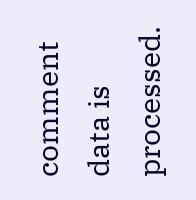comment data is processed.